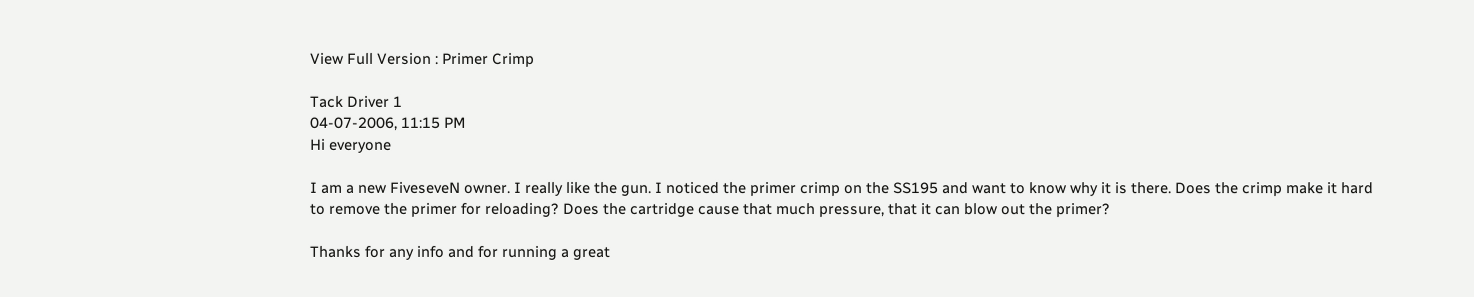View Full Version : Primer Crimp

Tack Driver 1
04-07-2006, 11:15 PM
Hi everyone

I am a new FiveseveN owner. I really like the gun. I noticed the primer crimp on the SS195 and want to know why it is there. Does the crimp make it hard to remove the primer for reloading? Does the cartridge cause that much pressure, that it can blow out the primer?

Thanks for any info and for running a great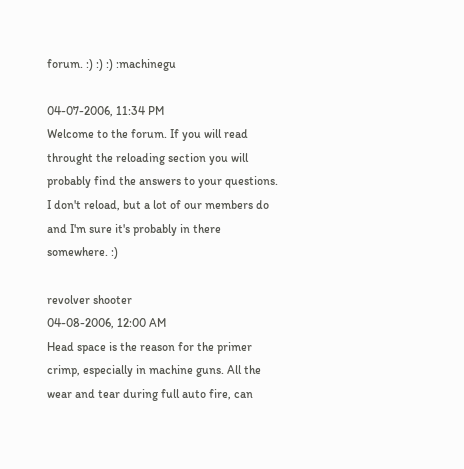forum. :) :) :) :machinegu

04-07-2006, 11:34 PM
Welcome to the forum. If you will read throught the reloading section you will probably find the answers to your questions. I don't reload, but a lot of our members do and I'm sure it's probably in there somewhere. :)

revolver shooter
04-08-2006, 12:00 AM
Head space is the reason for the primer crimp, especially in machine guns. All the wear and tear during full auto fire, can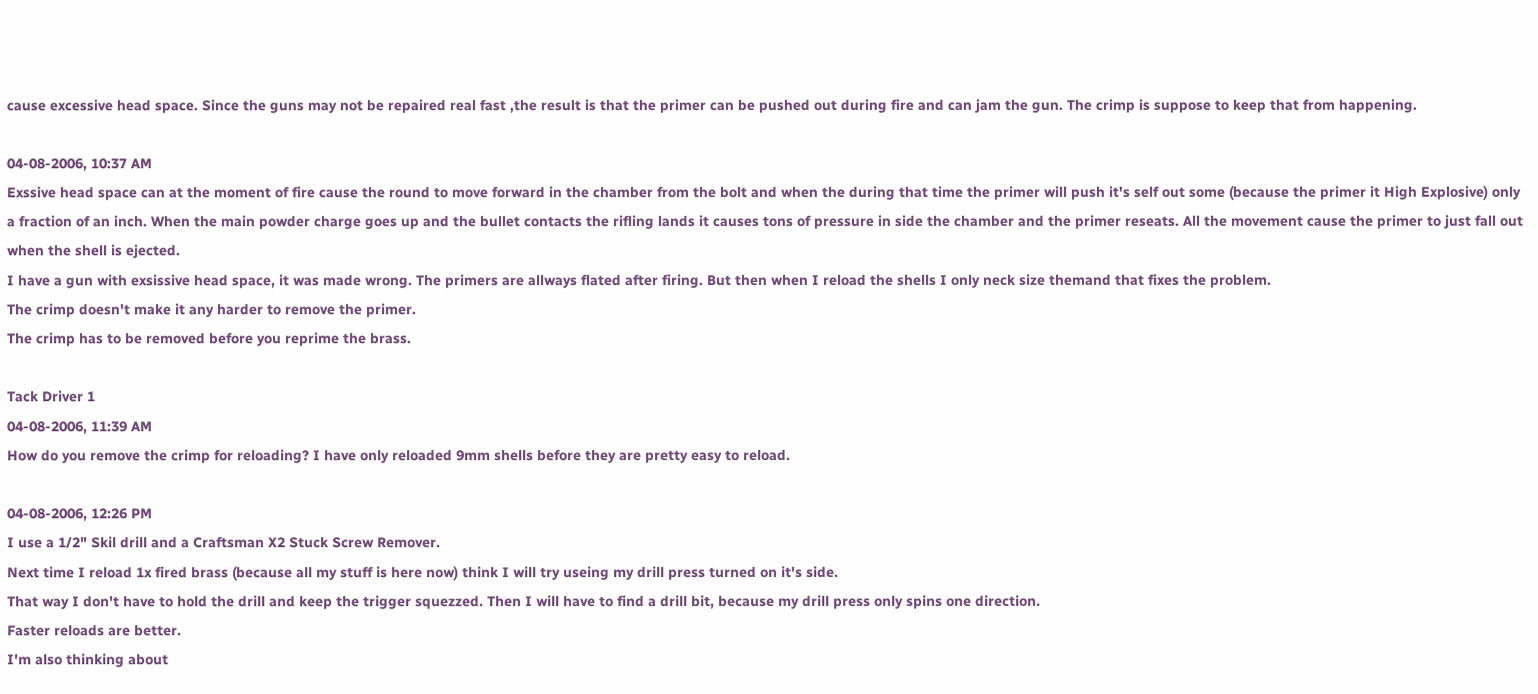cause excessive head space. Since the guns may not be repaired real fast ,the result is that the primer can be pushed out during fire and can jam the gun. The crimp is suppose to keep that from happening.

04-08-2006, 10:37 AM
Exssive head space can at the moment of fire cause the round to move forward in the chamber from the bolt and when the during that time the primer will push it's self out some (because the primer it High Explosive) only a fraction of an inch. When the main powder charge goes up and the bullet contacts the rifling lands it causes tons of pressure in side the chamber and the primer reseats. All the movement cause the primer to just fall out when the shell is ejected.
I have a gun with exsissive head space, it was made wrong. The primers are allways flated after firing. But then when I reload the shells I only neck size themand that fixes the problem.
The crimp doesn't make it any harder to remove the primer.
The crimp has to be removed before you reprime the brass.

Tack Driver 1
04-08-2006, 11:39 AM
How do you remove the crimp for reloading? I have only reloaded 9mm shells before they are pretty easy to reload.

04-08-2006, 12:26 PM
I use a 1/2" Skil drill and a Craftsman X2 Stuck Screw Remover.
Next time I reload 1x fired brass (because all my stuff is here now) think I will try useing my drill press turned on it's side.
That way I don't have to hold the drill and keep the trigger squezzed. Then I will have to find a drill bit, because my drill press only spins one direction.
Faster reloads are better.
I'm also thinking about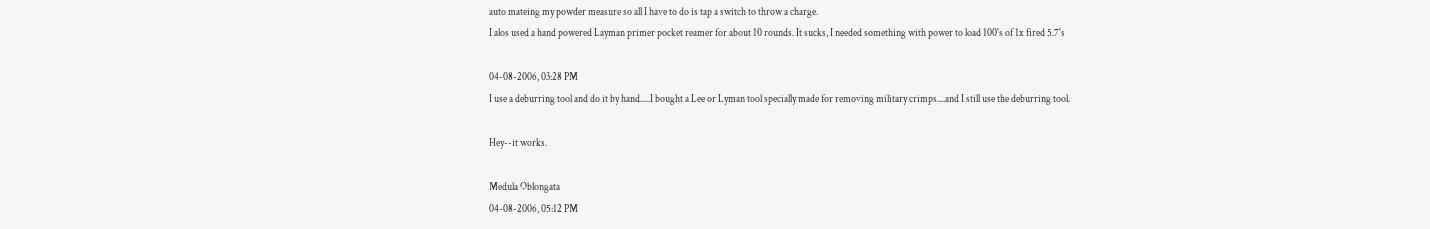auto mateing my powder measure so all I have to do is tap a switch to throw a charge.
I alos used a hand powered Layman primer pocket reamer for about 10 rounds. It sucks, I needed something with power to load 100's of 1x fired 5.7's

04-08-2006, 03:28 PM
I use a deburring tool and do it by hand.....I bought a Lee or Lyman tool specially made for removing military crimps....and I still use the deburring tool.

Hey--it works.

Medula Oblongata
04-08-2006, 05:12 PM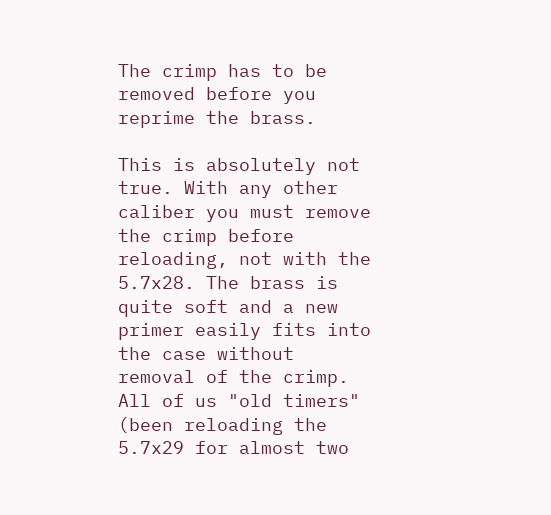The crimp has to be removed before you reprime the brass.

This is absolutely not true. With any other caliber you must remove the crimp before reloading, not with the 5.7x28. The brass is quite soft and a new primer easily fits into the case without removal of the crimp. All of us "old timers" (been reloading the 5.7x29 for almost two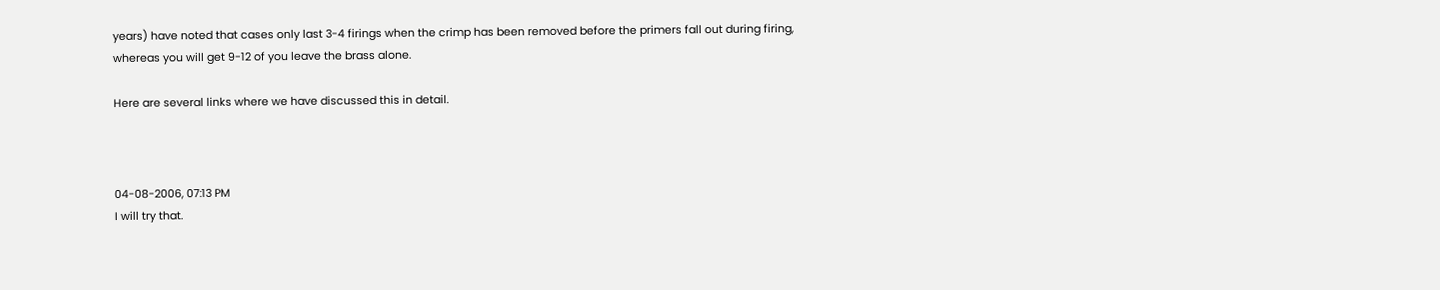years) have noted that cases only last 3-4 firings when the crimp has been removed before the primers fall out during firing, whereas you will get 9-12 of you leave the brass alone.

Here are several links where we have discussed this in detail.



04-08-2006, 07:13 PM
I will try that.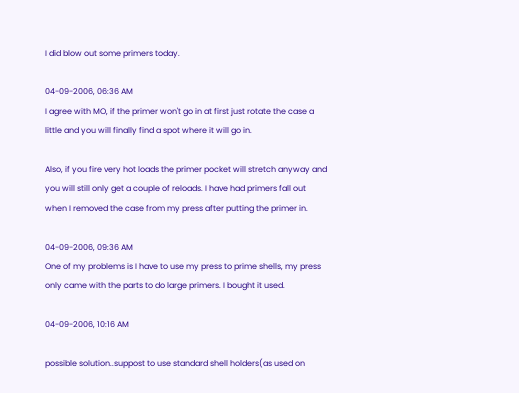I did blow out some primers today.

04-09-2006, 06:36 AM
I agree with MO, if the primer won't go in at first just rotate the case a little and you will finally find a spot where it will go in.

Also, if you fire very hot loads the primer pocket will stretch anyway and you will still only get a couple of reloads. I have had primers fall out when I removed the case from my press after putting the primer in.

04-09-2006, 09:36 AM
One of my problems is I have to use my press to prime shells, my press only came with the parts to do large primers. I bought it used.

04-09-2006, 10:16 AM

possible solution..suppost to use standard shell holders(as used on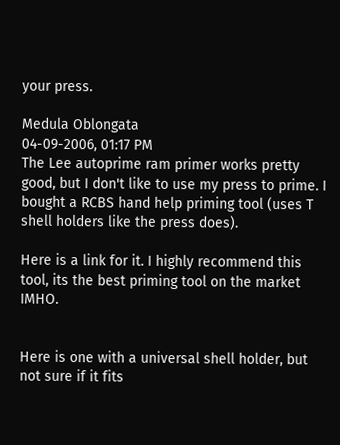your press.

Medula Oblongata
04-09-2006, 01:17 PM
The Lee autoprime ram primer works pretty good, but I don't like to use my press to prime. I bought a RCBS hand help priming tool (uses T shell holders like the press does).

Here is a link for it. I highly recommend this tool, its the best priming tool on the market IMHO.


Here is one with a universal shell holder, but not sure if it fits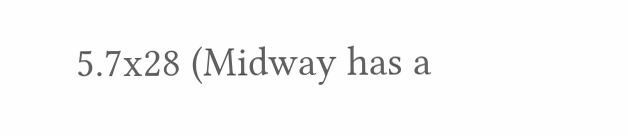5.7x28 (Midway has a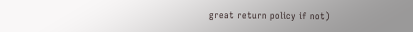great return policy if not)